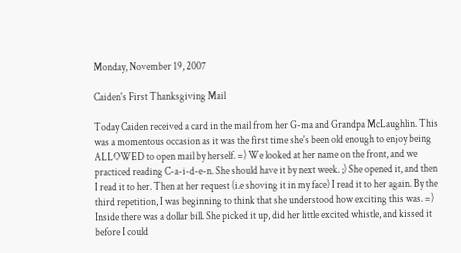Monday, November 19, 2007

Caiden's First Thanksgiving Mail

Today Caiden received a card in the mail from her G-ma and Grandpa McLaughlin. This was a momentous occasion as it was the first time she's been old enough to enjoy being ALLOWED to open mail by herself. =) We looked at her name on the front, and we practiced reading C-a-i-d-e-n. She should have it by next week. ;) She opened it, and then I read it to her. Then at her request (i.e shoving it in my face) I read it to her again. By the third repetition, I was beginning to think that she understood how exciting this was. =) Inside there was a dollar bill. She picked it up, did her little excited whistle, and kissed it before I could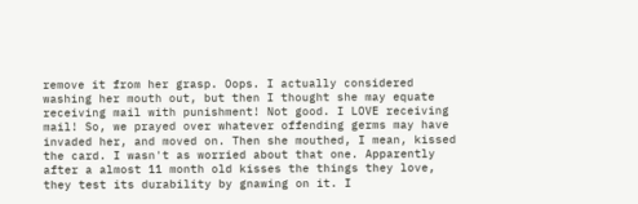remove it from her grasp. Oops. I actually considered washing her mouth out, but then I thought she may equate receiving mail with punishment! Not good. I LOVE receiving mail! So, we prayed over whatever offending germs may have invaded her, and moved on. Then she mouthed, I mean, kissed the card. I wasn't as worried about that one. Apparently after a almost 11 month old kisses the things they love, they test its durability by gnawing on it. I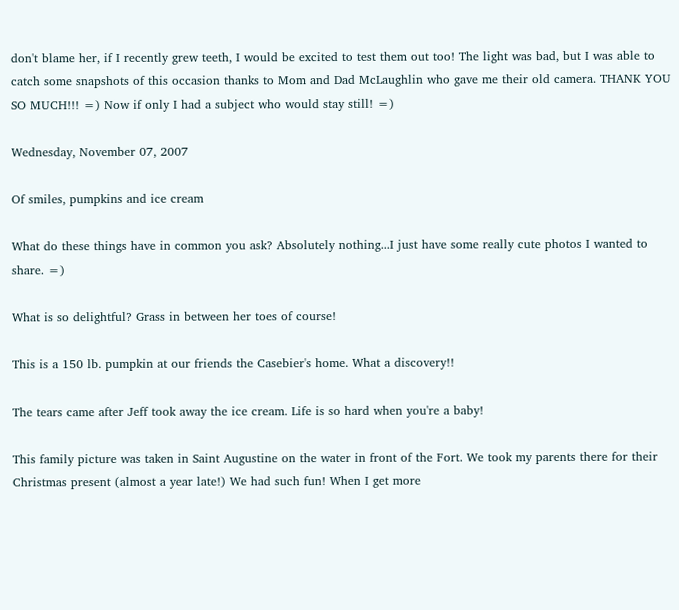don't blame her, if I recently grew teeth, I would be excited to test them out too! The light was bad, but I was able to catch some snapshots of this occasion thanks to Mom and Dad McLaughlin who gave me their old camera. THANK YOU SO MUCH!!! =) Now if only I had a subject who would stay still! =)

Wednesday, November 07, 2007

Of smiles, pumpkins and ice cream

What do these things have in common you ask? Absolutely nothing...I just have some really cute photos I wanted to share. =)

What is so delightful? Grass in between her toes of course!

This is a 150 lb. pumpkin at our friends the Casebier's home. What a discovery!!

The tears came after Jeff took away the ice cream. Life is so hard when you're a baby!

This family picture was taken in Saint Augustine on the water in front of the Fort. We took my parents there for their Christmas present (almost a year late!) We had such fun! When I get more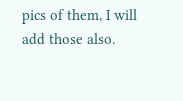pics of them, I will add those also.